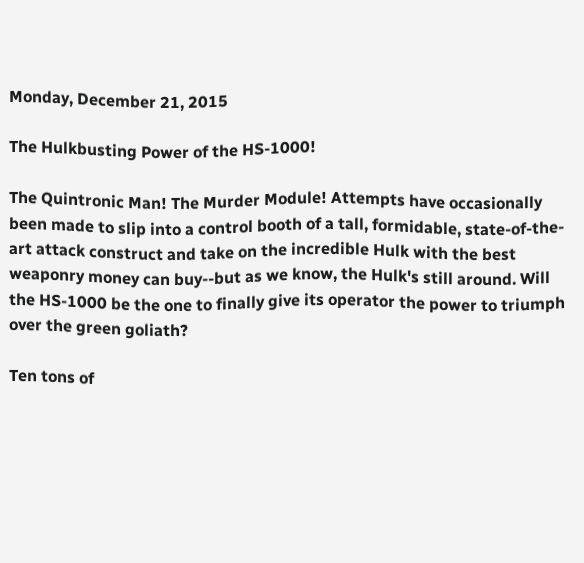Monday, December 21, 2015

The Hulkbusting Power of the HS-1000!

The Quintronic Man! The Murder Module! Attempts have occasionally been made to slip into a control booth of a tall, formidable, state-of-the-art attack construct and take on the incredible Hulk with the best weaponry money can buy--but as we know, the Hulk's still around. Will the HS-1000 be the one to finally give its operator the power to triumph over the green goliath?

Ten tons of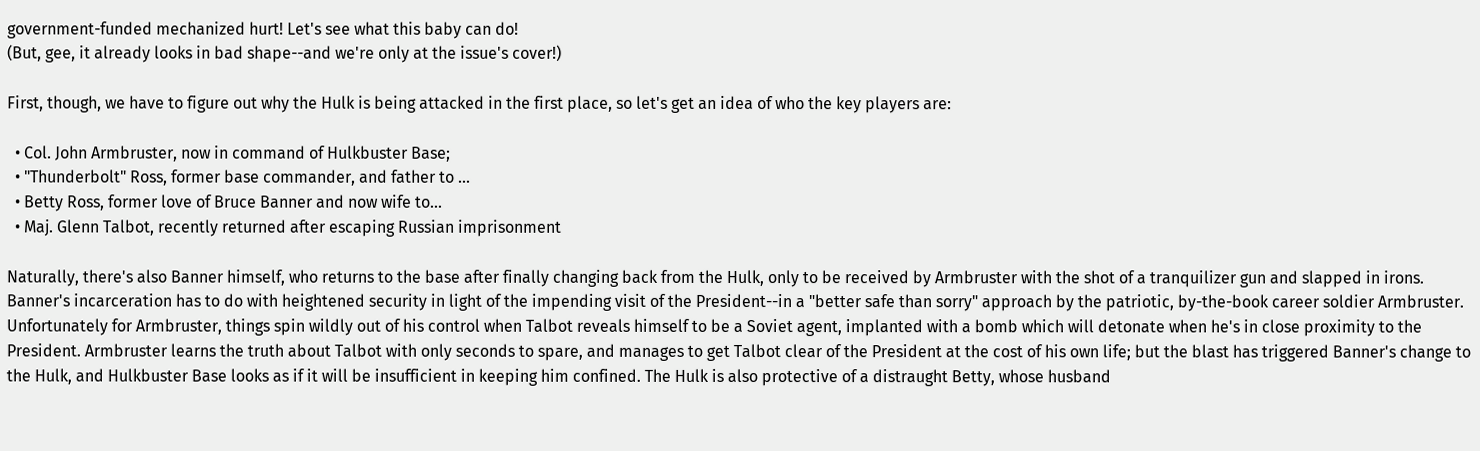government-funded mechanized hurt! Let's see what this baby can do!
(But, gee, it already looks in bad shape--and we're only at the issue's cover!)

First, though, we have to figure out why the Hulk is being attacked in the first place, so let's get an idea of who the key players are:

  • Col. John Armbruster, now in command of Hulkbuster Base;
  • "Thunderbolt" Ross, former base commander, and father to ...
  • Betty Ross, former love of Bruce Banner and now wife to...
  • Maj. Glenn Talbot, recently returned after escaping Russian imprisonment

Naturally, there's also Banner himself, who returns to the base after finally changing back from the Hulk, only to be received by Armbruster with the shot of a tranquilizer gun and slapped in irons. Banner's incarceration has to do with heightened security in light of the impending visit of the President--in a "better safe than sorry" approach by the patriotic, by-the-book career soldier Armbruster. Unfortunately for Armbruster, things spin wildly out of his control when Talbot reveals himself to be a Soviet agent, implanted with a bomb which will detonate when he's in close proximity to the President. Armbruster learns the truth about Talbot with only seconds to spare, and manages to get Talbot clear of the President at the cost of his own life; but the blast has triggered Banner's change to the Hulk, and Hulkbuster Base looks as if it will be insufficient in keeping him confined. The Hulk is also protective of a distraught Betty, whose husband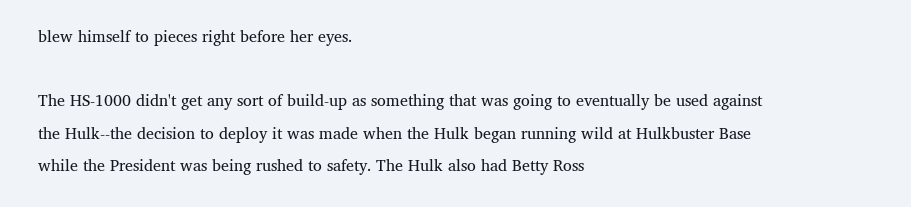blew himself to pieces right before her eyes.

The HS-1000 didn't get any sort of build-up as something that was going to eventually be used against the Hulk--the decision to deploy it was made when the Hulk began running wild at Hulkbuster Base while the President was being rushed to safety. The Hulk also had Betty Ross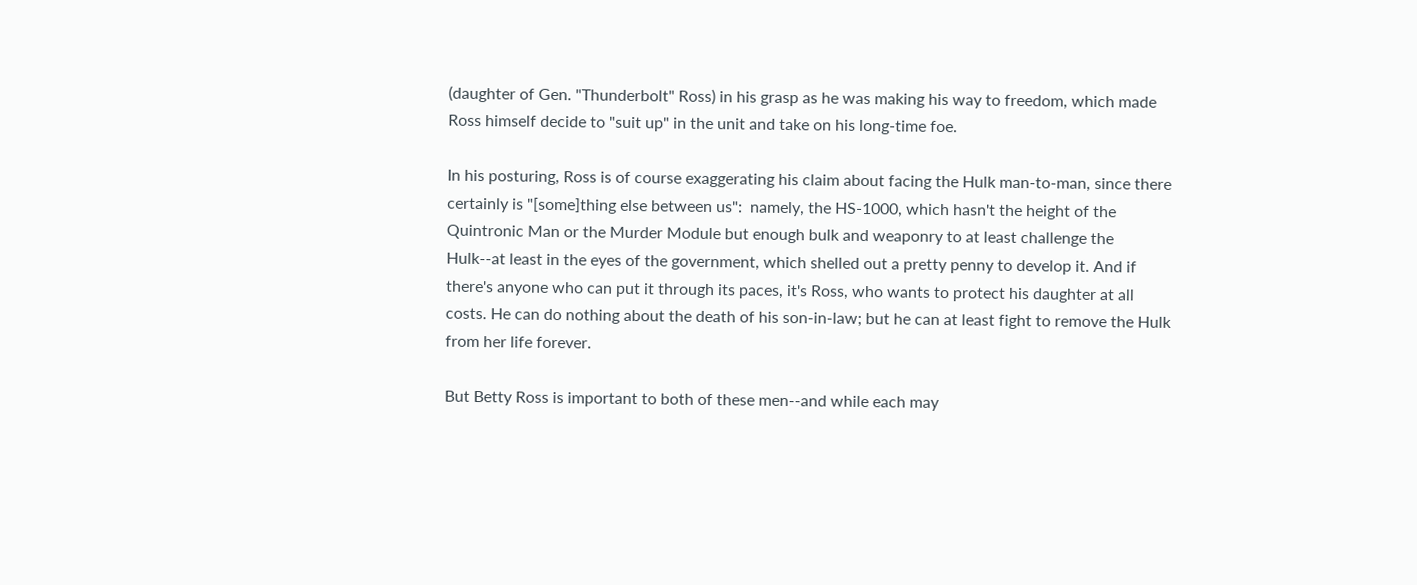(daughter of Gen. "Thunderbolt" Ross) in his grasp as he was making his way to freedom, which made Ross himself decide to "suit up" in the unit and take on his long-time foe.

In his posturing, Ross is of course exaggerating his claim about facing the Hulk man-to-man, since there certainly is "[some]thing else between us":  namely, the HS-1000, which hasn't the height of the Quintronic Man or the Murder Module but enough bulk and weaponry to at least challenge the Hulk--at least in the eyes of the government, which shelled out a pretty penny to develop it. And if there's anyone who can put it through its paces, it's Ross, who wants to protect his daughter at all costs. He can do nothing about the death of his son-in-law; but he can at least fight to remove the Hulk from her life forever.

But Betty Ross is important to both of these men--and while each may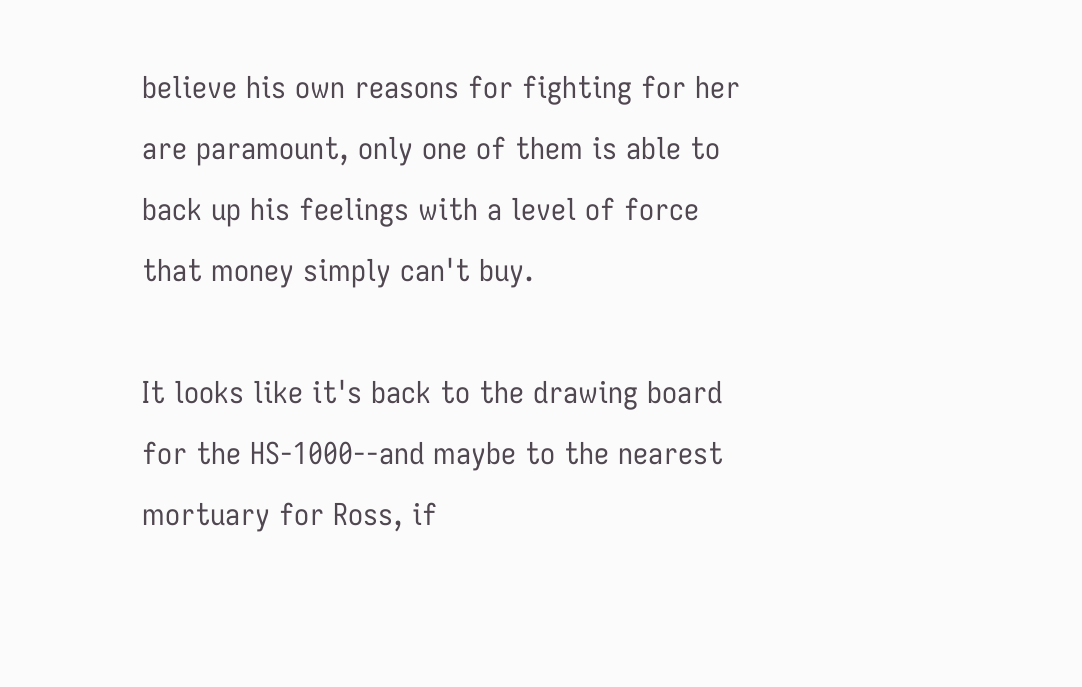believe his own reasons for fighting for her are paramount, only one of them is able to back up his feelings with a level of force that money simply can't buy.

It looks like it's back to the drawing board for the HS-1000--and maybe to the nearest mortuary for Ross, if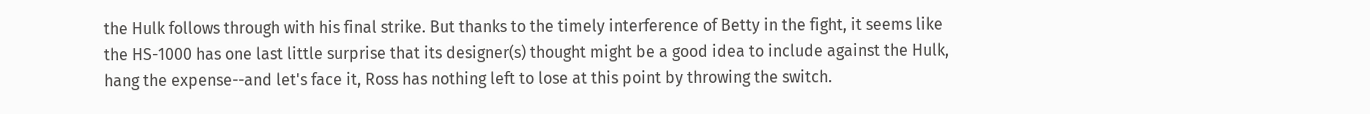the Hulk follows through with his final strike. But thanks to the timely interference of Betty in the fight, it seems like the HS-1000 has one last little surprise that its designer(s) thought might be a good idea to include against the Hulk, hang the expense--and let's face it, Ross has nothing left to lose at this point by throwing the switch.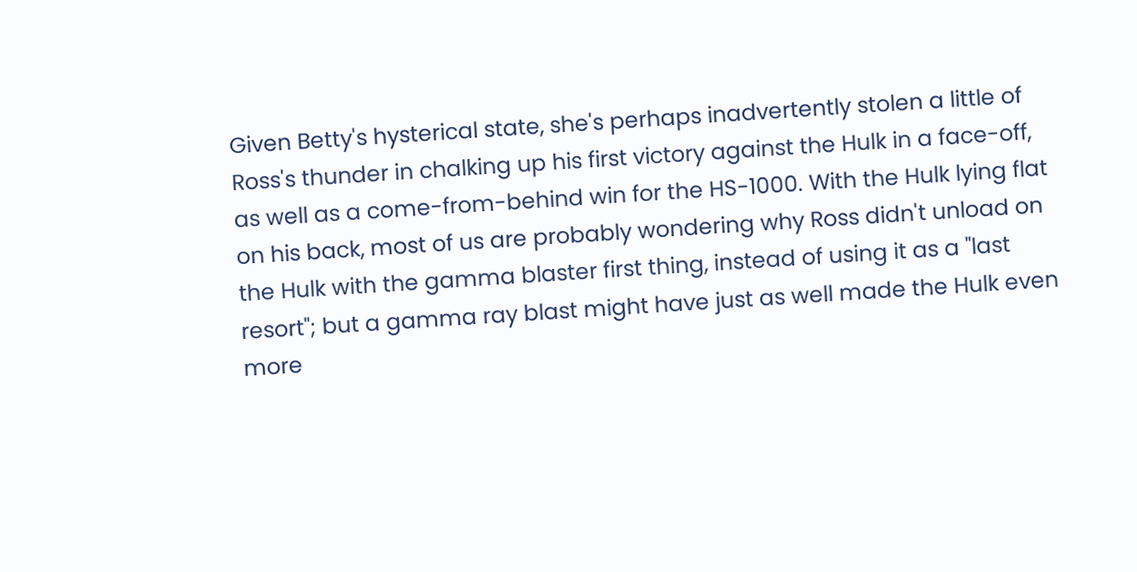Given Betty's hysterical state, she's perhaps inadvertently stolen a little of Ross's thunder in chalking up his first victory against the Hulk in a face-off, as well as a come-from-behind win for the HS-1000. With the Hulk lying flat on his back, most of us are probably wondering why Ross didn't unload on the Hulk with the gamma blaster first thing, instead of using it as a "last resort"; but a gamma ray blast might have just as well made the Hulk even more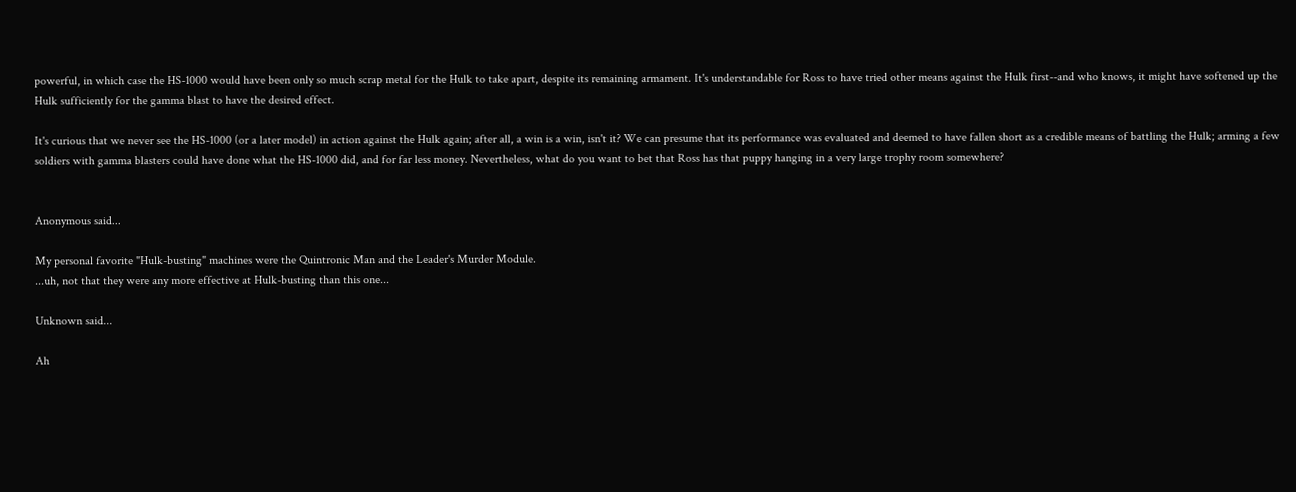powerful, in which case the HS-1000 would have been only so much scrap metal for the Hulk to take apart, despite its remaining armament. It's understandable for Ross to have tried other means against the Hulk first--and who knows, it might have softened up the Hulk sufficiently for the gamma blast to have the desired effect.

It's curious that we never see the HS-1000 (or a later model) in action against the Hulk again; after all, a win is a win, isn't it? We can presume that its performance was evaluated and deemed to have fallen short as a credible means of battling the Hulk; arming a few soldiers with gamma blasters could have done what the HS-1000 did, and for far less money. Nevertheless, what do you want to bet that Ross has that puppy hanging in a very large trophy room somewhere?


Anonymous said...

My personal favorite "Hulk-busting" machines were the Quintronic Man and the Leader's Murder Module.
...uh, not that they were any more effective at Hulk-busting than this one...

Unknown said...

Ah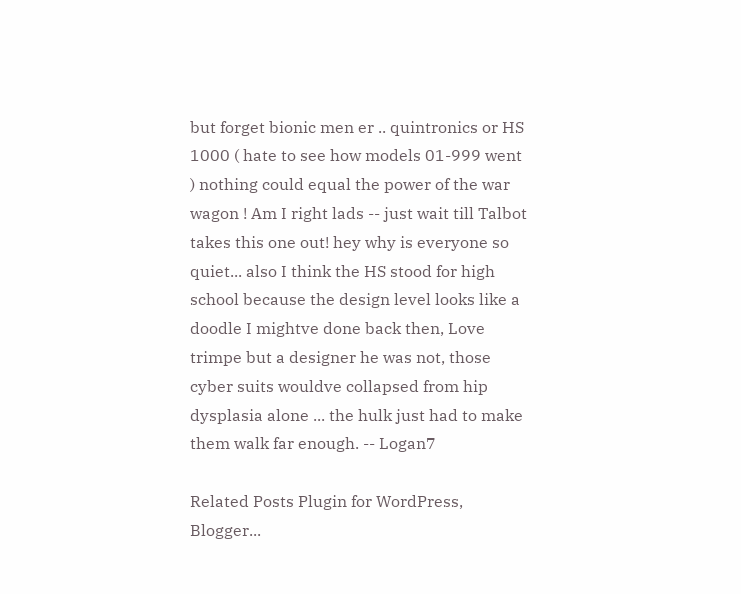but forget bionic men er .. quintronics or HS 1000 ( hate to see how models 01-999 went ) nothing could equal the power of the war wagon ! Am I right lads -- just wait till Talbot takes this one out! hey why is everyone so quiet... also I think the HS stood for high school because the design level looks like a doodle I mightve done back then, Love trimpe but a designer he was not, those cyber suits wouldve collapsed from hip dysplasia alone ... the hulk just had to make them walk far enough. -- Logan7

Related Posts Plugin for WordPress, Blogger...